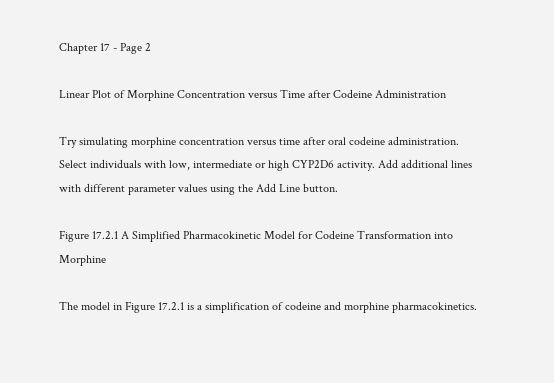Chapter 17 - Page 2

Linear Plot of Morphine Concentration versus Time after Codeine Administration

Try simulating morphine concentration versus time after oral codeine administration. Select individuals with low, intermediate or high CYP2D6 activity. Add additional lines with different parameter values using the Add Line button.

Figure 17.2.1 A Simplified Pharmacokinetic Model for Codeine Transformation into Morphine

The model in Figure 17.2.1 is a simplification of codeine and morphine pharmacokinetics.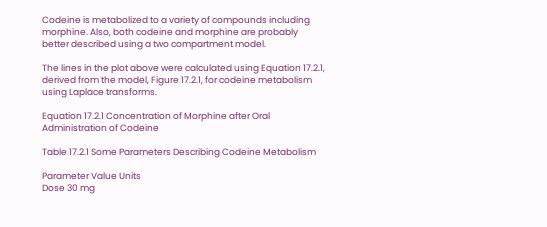Codeine is metabolized to a variety of compounds including morphine. Also, both codeine and morphine are probably better described using a two compartment model.

The lines in the plot above were calculated using Equation 17.2.1, derived from the model, Figure 17.2.1, for codeine metabolism using Laplace transforms.

Equation 17.2.1 Concentration of Morphine after Oral Administration of Codeine

Table 17.2.1 Some Parameters Describing Codeine Metabolism

Parameter Value Units
Dose 30 mg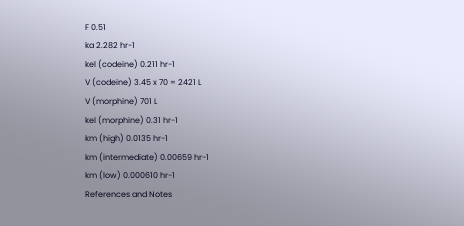F 0.51
ka 2.282 hr-1
kel (codeine) 0.211 hr-1
V (codeine) 3.45 x 70 = 2421 L
V (morphine) 701 L
kel (morphine) 0.31 hr-1
km (high) 0.0135 hr-1
km (intermediate) 0.00659 hr-1
km (low) 0.000610 hr-1
References and Notes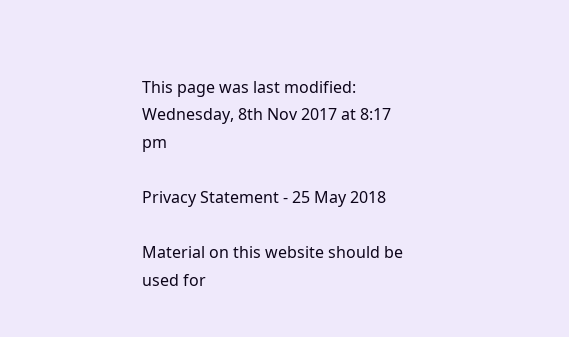This page was last modified: Wednesday, 8th Nov 2017 at 8:17 pm

Privacy Statement - 25 May 2018

Material on this website should be used for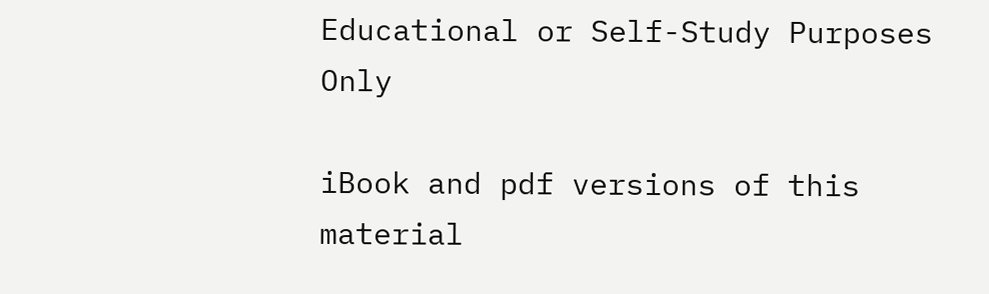Educational or Self-Study Purposes Only

iBook and pdf versions of this material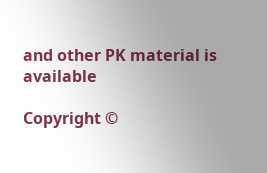and other PK material is available

Copyright ©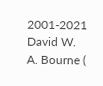2001-2021 David W. A. Bourne (